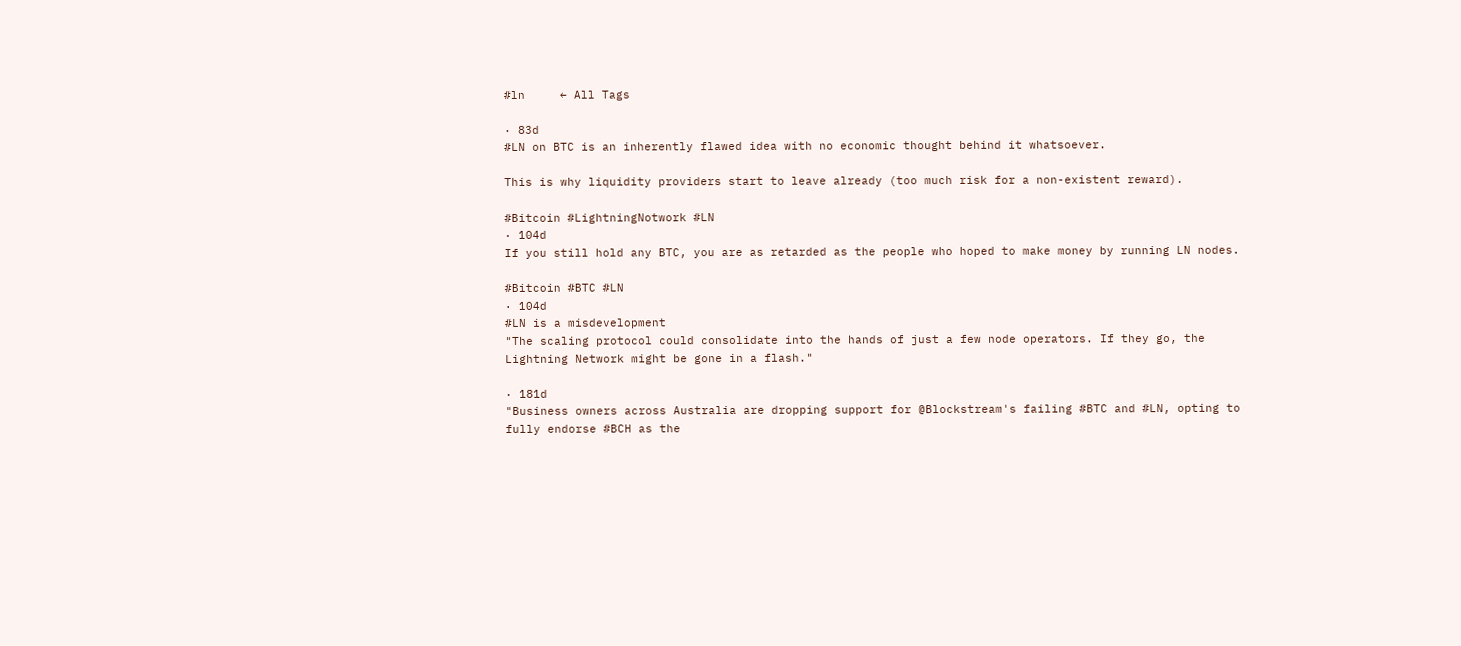#ln     ← All Tags

· 83d
#LN on BTC is an inherently flawed idea with no economic thought behind it whatsoever.

This is why liquidity providers start to leave already (too much risk for a non-existent reward).

#Bitcoin #LightningNotwork #LN
· 104d
If you still hold any BTC, you are as retarded as the people who hoped to make money by running LN nodes.

#Bitcoin #BTC #LN
· 104d
#LN is a misdevelopment
"The scaling protocol could consolidate into the hands of just a few node operators. If they go, the Lightning Network might be gone in a flash."

· 181d
"Business owners across Australia are dropping support for @Blockstream's failing #BTC and #LN, opting to fully endorse #BCH as the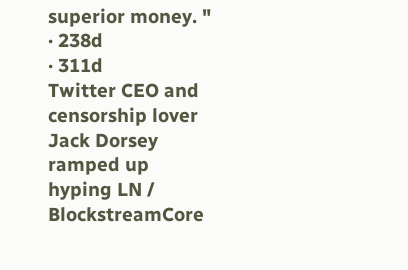superior money. "
· 238d
· 311d
Twitter CEO and censorship lover Jack Dorsey ramped up hyping LN / BlockstreamCore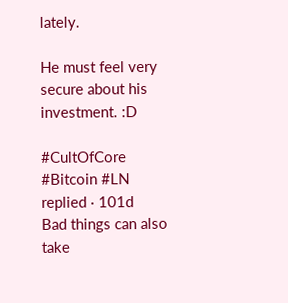lately.

He must feel very secure about his investment. :D

#CultOfCore #Bitcoin #LN
replied · 101d
Bad things can also take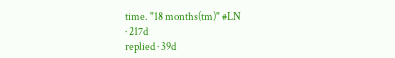time. "18 months(tm)" #LN
· 217d
replied · 39d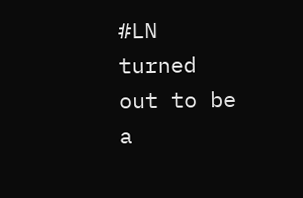#LN turned out to be a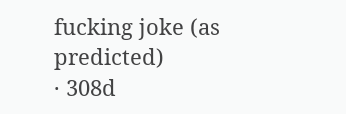fucking joke (as predicted)
· 308d